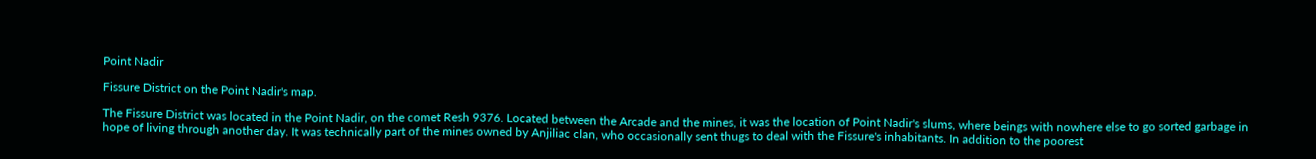Point Nadir

Fissure District on the Point Nadir's map.

The Fissure District was located in the Point Nadir, on the comet Resh 9376. Located between the Arcade and the mines, it was the location of Point Nadir's slums, where beings with nowhere else to go sorted garbage in hope of living through another day. It was technically part of the mines owned by Anjiliac clan, who occasionally sent thugs to deal with the Fissure's inhabitants. In addition to the poorest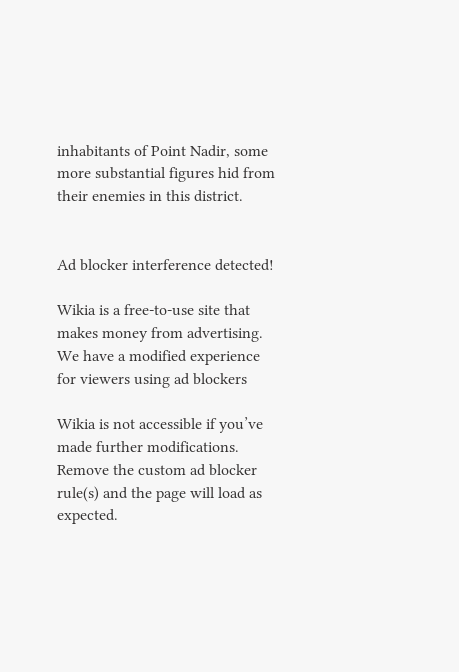inhabitants of Point Nadir, some more substantial figures hid from their enemies in this district.


Ad blocker interference detected!

Wikia is a free-to-use site that makes money from advertising. We have a modified experience for viewers using ad blockers

Wikia is not accessible if you’ve made further modifications. Remove the custom ad blocker rule(s) and the page will load as expected.